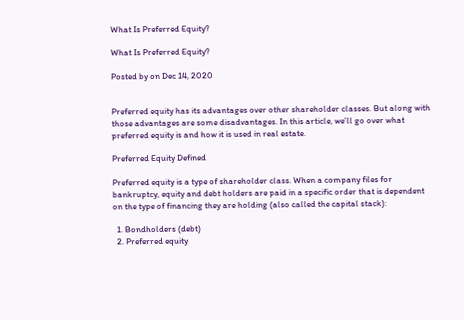What Is Preferred Equity?

What Is Preferred Equity?

Posted by on Dec 14, 2020


Preferred equity has its advantages over other shareholder classes. But along with those advantages are some disadvantages. In this article, we’ll go over what preferred equity is and how it is used in real estate.

Preferred Equity Defined

Preferred equity is a type of shareholder class. When a company files for bankruptcy, equity and debt holders are paid in a specific order that is dependent on the type of financing they are holding (also called the capital stack):

  1. Bondholders (debt)
  2. Preferred equity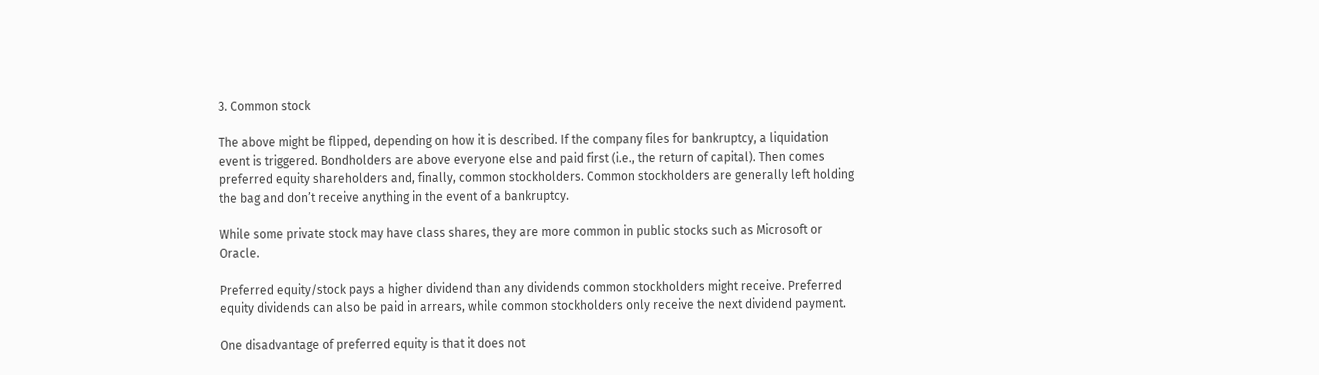3. Common stock

The above might be flipped, depending on how it is described. If the company files for bankruptcy, a liquidation event is triggered. Bondholders are above everyone else and paid first (i.e., the return of capital). Then comes preferred equity shareholders and, finally, common stockholders. Common stockholders are generally left holding the bag and don’t receive anything in the event of a bankruptcy.

While some private stock may have class shares, they are more common in public stocks such as Microsoft or Oracle.

Preferred equity/stock pays a higher dividend than any dividends common stockholders might receive. Preferred equity dividends can also be paid in arrears, while common stockholders only receive the next dividend payment.

One disadvantage of preferred equity is that it does not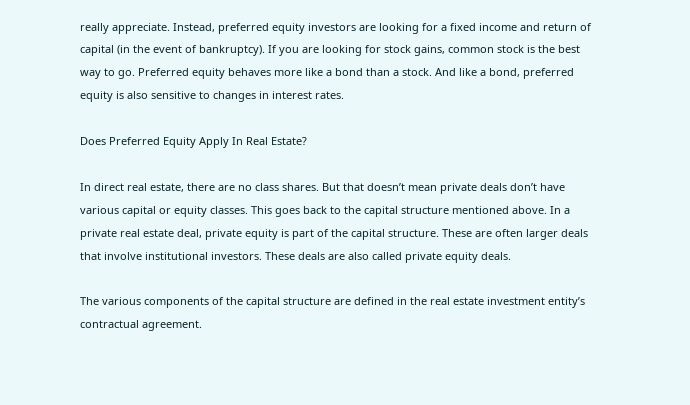really appreciate. Instead, preferred equity investors are looking for a fixed income and return of capital (in the event of bankruptcy). If you are looking for stock gains, common stock is the best way to go. Preferred equity behaves more like a bond than a stock. And like a bond, preferred equity is also sensitive to changes in interest rates.

Does Preferred Equity Apply In Real Estate?

In direct real estate, there are no class shares. But that doesn’t mean private deals don’t have various capital or equity classes. This goes back to the capital structure mentioned above. In a private real estate deal, private equity is part of the capital structure. These are often larger deals that involve institutional investors. These deals are also called private equity deals.

The various components of the capital structure are defined in the real estate investment entity’s contractual agreement.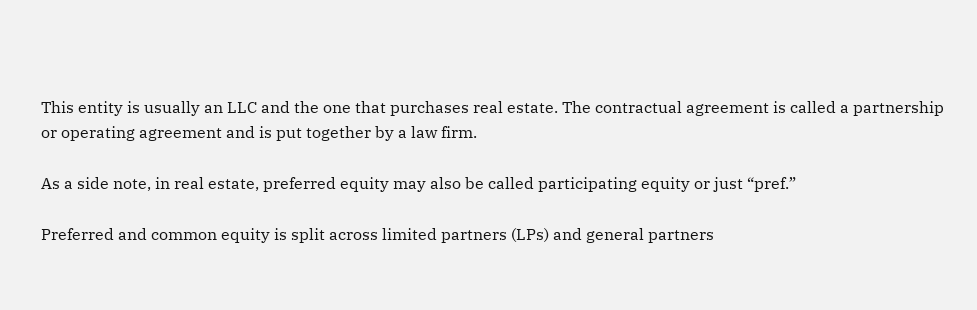This entity is usually an LLC and the one that purchases real estate. The contractual agreement is called a partnership or operating agreement and is put together by a law firm.

As a side note, in real estate, preferred equity may also be called participating equity or just “pref.”

Preferred and common equity is split across limited partners (LPs) and general partners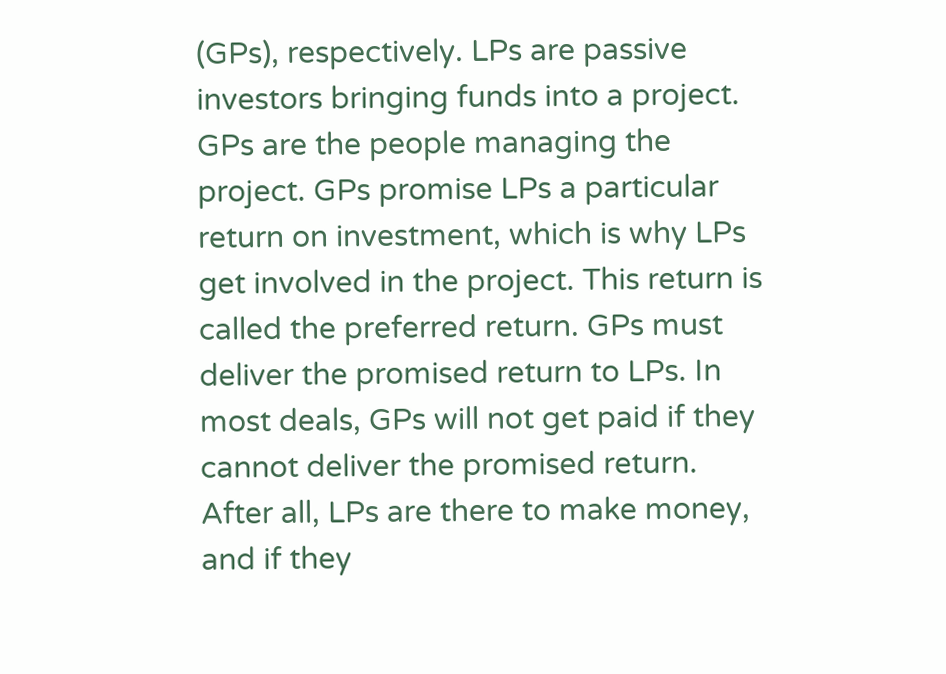(GPs), respectively. LPs are passive investors bringing funds into a project. GPs are the people managing the project. GPs promise LPs a particular return on investment, which is why LPs get involved in the project. This return is called the preferred return. GPs must deliver the promised return to LPs. In most deals, GPs will not get paid if they cannot deliver the promised return. After all, LPs are there to make money, and if they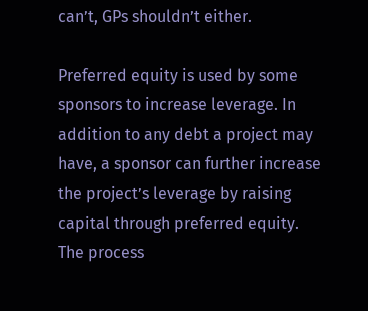can’t, GPs shouldn’t either.

Preferred equity is used by some sponsors to increase leverage. In addition to any debt a project may have, a sponsor can further increase the project’s leverage by raising capital through preferred equity. The process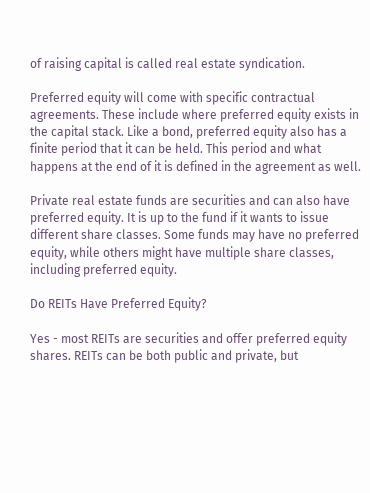of raising capital is called real estate syndication.

Preferred equity will come with specific contractual agreements. These include where preferred equity exists in the capital stack. Like a bond, preferred equity also has a finite period that it can be held. This period and what happens at the end of it is defined in the agreement as well.

Private real estate funds are securities and can also have preferred equity. It is up to the fund if it wants to issue different share classes. Some funds may have no preferred equity, while others might have multiple share classes, including preferred equity.

Do REITs Have Preferred Equity?

Yes - most REITs are securities and offer preferred equity shares. REITs can be both public and private, but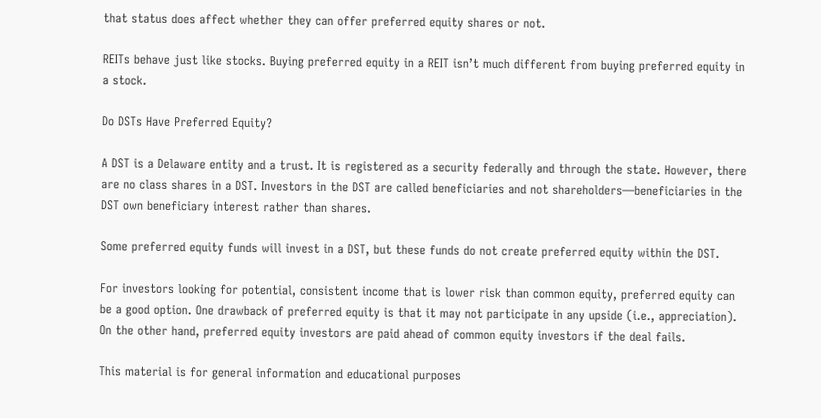that status does affect whether they can offer preferred equity shares or not.

REITs behave just like stocks. Buying preferred equity in a REIT isn’t much different from buying preferred equity in a stock.

Do DSTs Have Preferred Equity?

A DST is a Delaware entity and a trust. It is registered as a security federally and through the state. However, there are no class shares in a DST. Investors in the DST are called beneficiaries and not shareholders—beneficiaries in the DST own beneficiary interest rather than shares.

Some preferred equity funds will invest in a DST, but these funds do not create preferred equity within the DST.

For investors looking for potential, consistent income that is lower risk than common equity, preferred equity can be a good option. One drawback of preferred equity is that it may not participate in any upside (i.e., appreciation). On the other hand, preferred equity investors are paid ahead of common equity investors if the deal fails.

This material is for general information and educational purposes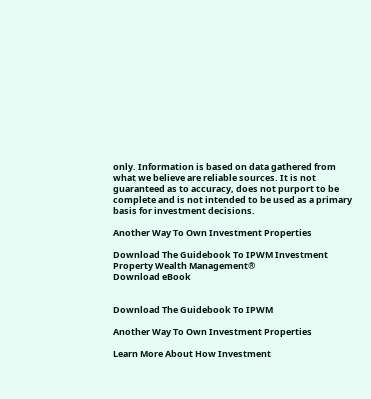only. Information is based on data gathered from what we believe are reliable sources. It is not guaranteed as to accuracy, does not purport to be complete and is not intended to be used as a primary basis for investment decisions.

Another Way To Own Investment Properties

Download The Guidebook To IPWM Investment Property Wealth Management®
Download eBook


Download The Guidebook To IPWM

Another Way To Own Investment Properties

Learn More About How Investment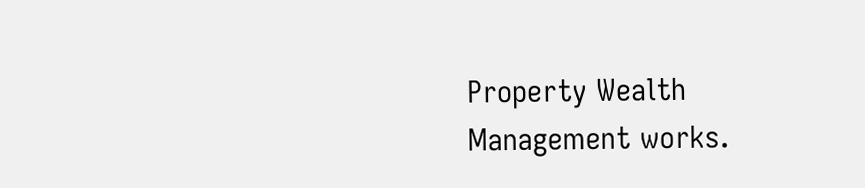Property Wealth Management works.